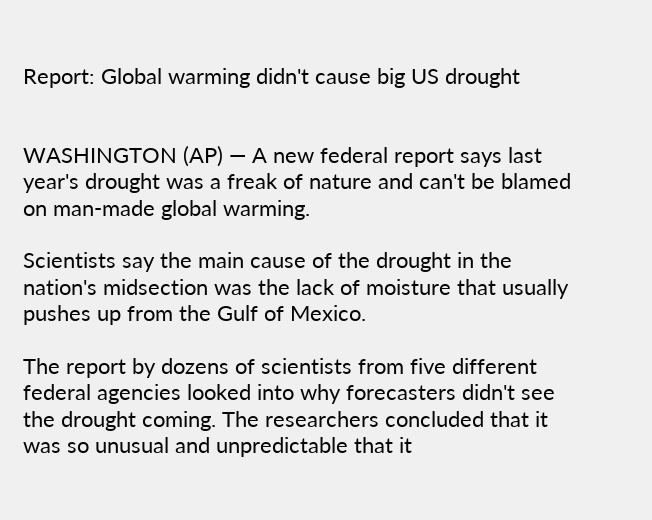Report: Global warming didn't cause big US drought


WASHINGTON (AP) — A new federal report says last year's drought was a freak of nature and can't be blamed on man-made global warming.

Scientists say the main cause of the drought in the nation's midsection was the lack of moisture that usually pushes up from the Gulf of Mexico.

The report by dozens of scientists from five different federal agencies looked into why forecasters didn't see the drought coming. The researchers concluded that it was so unusual and unpredictable that it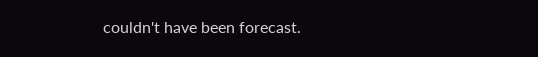couldn't have been forecast.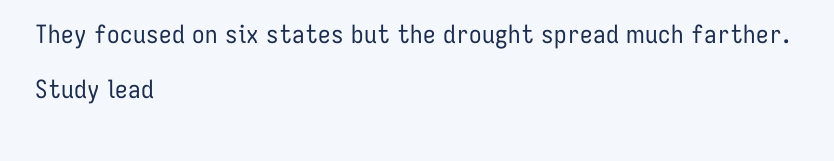They focused on six states but the drought spread much farther.

Study lead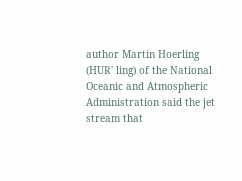author Martin Hoerling (HUR' ling) of the National Oceanic and Atmospheric Administration said the jet stream that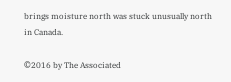brings moisture north was stuck unusually north in Canada.

©2016 by The Associated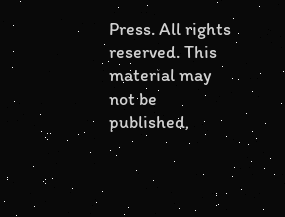Press. All rights reserved. This material may not be published,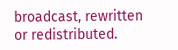broadcast, rewritten or redistributed.